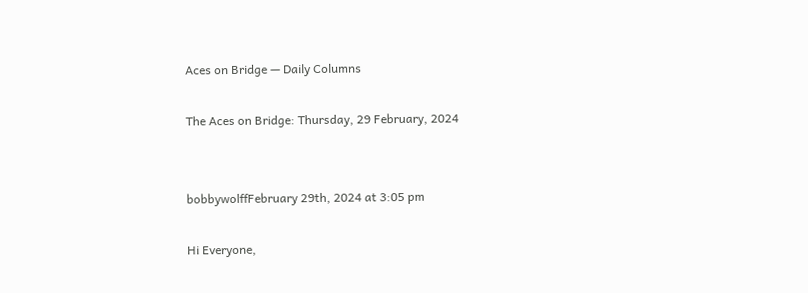Aces on Bridge — Daily Columns

The Aces on Bridge: Thursday, 29 February, 2024


bobbywolffFebruary 29th, 2024 at 3:05 pm

Hi Everyone,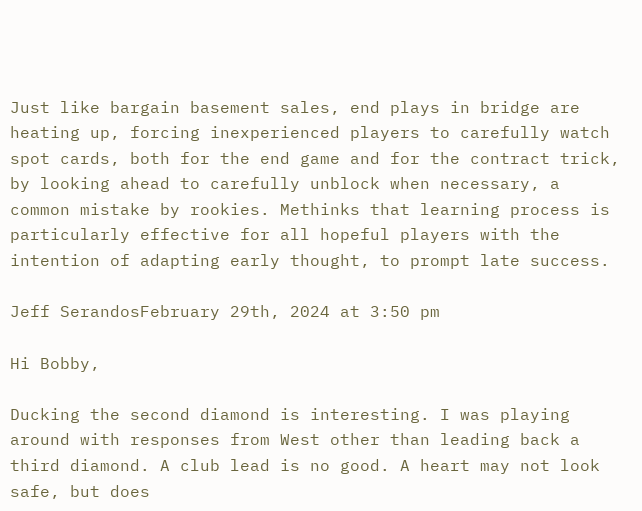Just like bargain basement sales, end plays in bridge are heating up, forcing inexperienced players to carefully watch spot cards, both for the end game and for the contract trick, by looking ahead to carefully unblock when necessary, a common mistake by rookies. Methinks that learning process is particularly effective for all hopeful players with the intention of adapting early thought, to prompt late success.

Jeff SerandosFebruary 29th, 2024 at 3:50 pm

Hi Bobby,

Ducking the second diamond is interesting. I was playing around with responses from West other than leading back a third diamond. A club lead is no good. A heart may not look safe, but does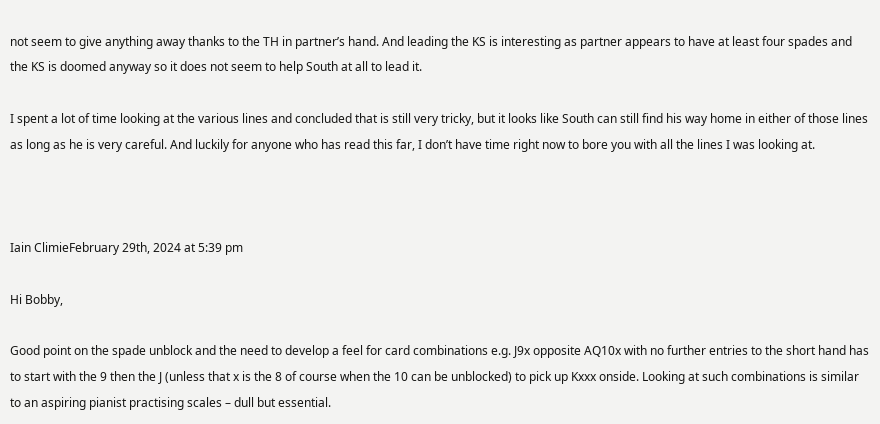not seem to give anything away thanks to the TH in partner’s hand. And leading the KS is interesting as partner appears to have at least four spades and the KS is doomed anyway so it does not seem to help South at all to lead it.

I spent a lot of time looking at the various lines and concluded that is still very tricky, but it looks like South can still find his way home in either of those lines as long as he is very careful. And luckily for anyone who has read this far, I don’t have time right now to bore you with all the lines I was looking at.



Iain ClimieFebruary 29th, 2024 at 5:39 pm

Hi Bobby,

Good point on the spade unblock and the need to develop a feel for card combinations e.g. J9x opposite AQ10x with no further entries to the short hand has to start with the 9 then the J (unless that x is the 8 of course when the 10 can be unblocked) to pick up Kxxx onside. Looking at such combinations is similar to an aspiring pianist practising scales – dull but essential.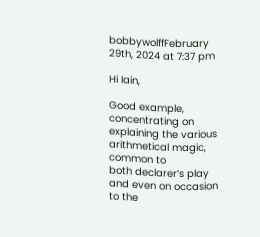bobbywolffFebruary 29th, 2024 at 7:37 pm

Hi Iain,

Good example, concentrating on explaining the various arithmetical magic, common to
both declarer’s play and even on occasion to the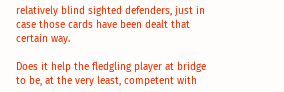relatively blind sighted defenders, just in case those cards have been dealt that certain way.

Does it help the fledgling player at bridge to be, at the very least, competent with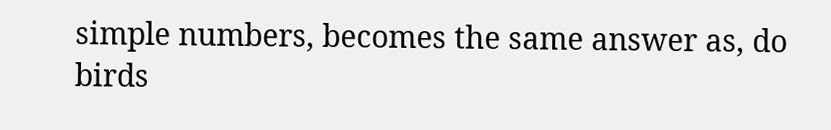simple numbers, becomes the same answer as, do birds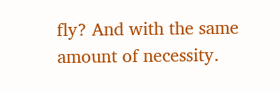fly? And with the same amount of necessity.